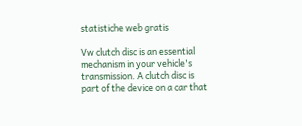statistiche web gratis

Vw clutch disc is an essential mechanism in your vehicle's transmission. A clutch disc is part of the device on a car that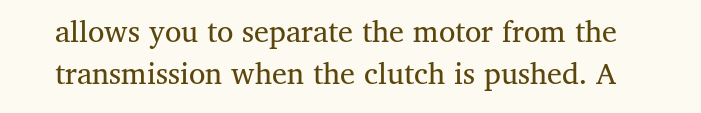allows you to separate the motor from the transmission when the clutch is pushed. A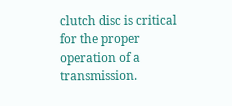clutch disc is critical for the proper operation of a transmission.